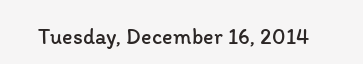Tuesday, December 16, 2014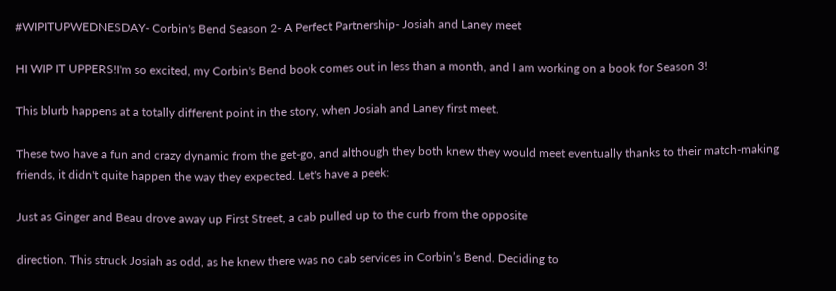#WIPITUPWEDNESDAY- Corbin's Bend Season 2- A Perfect Partnership- Josiah and Laney meet

HI WIP IT UPPERS!I'm so excited, my Corbin's Bend book comes out in less than a month, and I am working on a book for Season 3!

This blurb happens at a totally different point in the story, when Josiah and Laney first meet.

These two have a fun and crazy dynamic from the get-go, and although they both knew they would meet eventually thanks to their match-making friends, it didn't quite happen the way they expected. Let's have a peek:

Just as Ginger and Beau drove away up First Street, a cab pulled up to the curb from the opposite

direction. This struck Josiah as odd, as he knew there was no cab services in Corbin’s Bend. Deciding to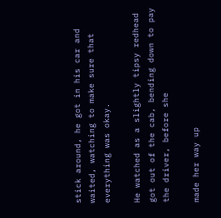stick around, he got in his car and waited, watching to make sure that everything was okay.

He watched as a slightly tipsy redhead got out of the cab, bending down to pay the driver, before she

made her way up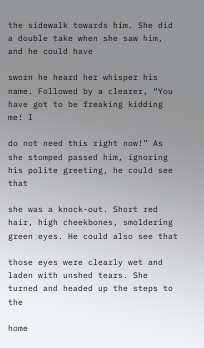the sidewalk towards him. She did a double take when she saw him, and he could have

sworn he heard her whisper his name. Followed by a clearer, “You have got to be freaking kidding me! I

do not need this right now!” As she stomped passed him, ignoring his polite greeting, he could see that

she was a knock-out. Short red hair, high cheekbones, smoldering green eyes. He could also see that

those eyes were clearly wet and laden with unshed tears. She turned and headed up the steps to the

home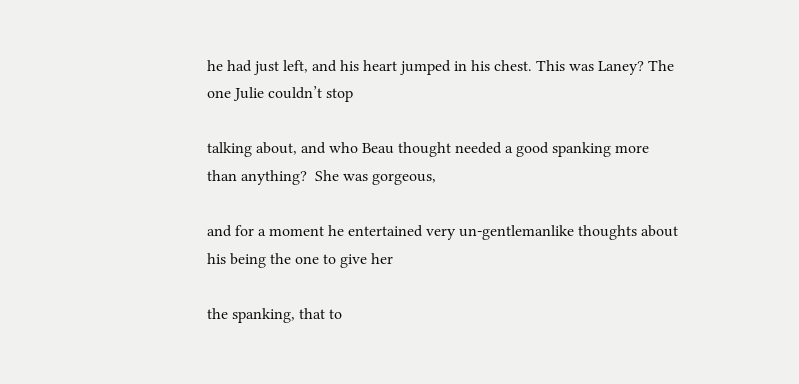he had just left, and his heart jumped in his chest. This was Laney? The one Julie couldn’t stop

talking about, and who Beau thought needed a good spanking more than anything?  She was gorgeous,

and for a moment he entertained very un-gentlemanlike thoughts about his being the one to give her

the spanking, that to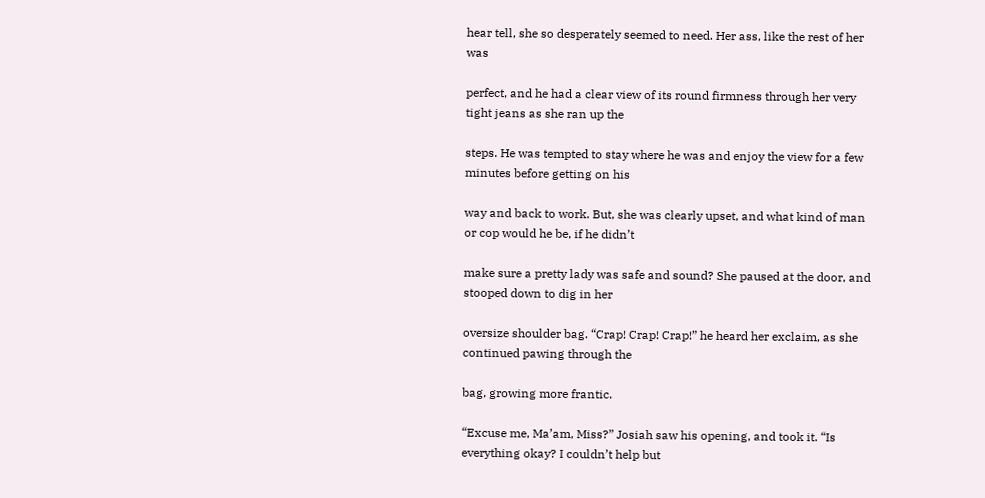hear tell, she so desperately seemed to need. Her ass, like the rest of her was

perfect, and he had a clear view of its round firmness through her very tight jeans as she ran up the

steps. He was tempted to stay where he was and enjoy the view for a few minutes before getting on his

way and back to work. But, she was clearly upset, and what kind of man or cop would he be, if he didn’t

make sure a pretty lady was safe and sound? She paused at the door, and stooped down to dig in her

oversize shoulder bag. “Crap! Crap! Crap!” he heard her exclaim, as she continued pawing through the

bag, growing more frantic.

“Excuse me, Ma’am, Miss?” Josiah saw his opening, and took it. “Is everything okay? I couldn’t help but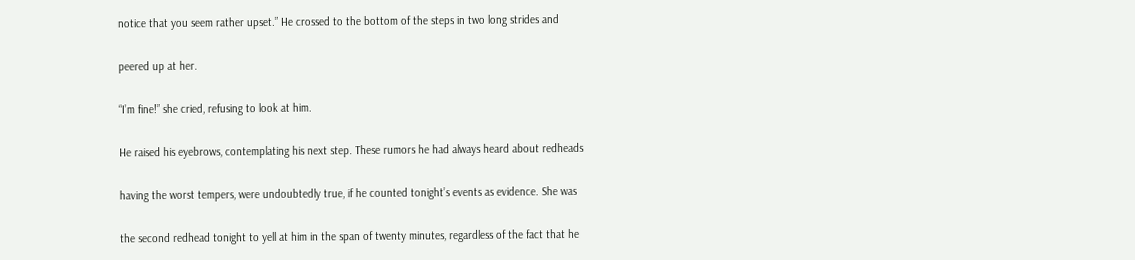notice that you seem rather upset.” He crossed to the bottom of the steps in two long strides and

peered up at her.

“I’m fine!” she cried, refusing to look at him.

He raised his eyebrows, contemplating his next step. These rumors he had always heard about redheads

having the worst tempers, were undoubtedly true, if he counted tonight’s events as evidence. She was

the second redhead tonight to yell at him in the span of twenty minutes, regardless of the fact that he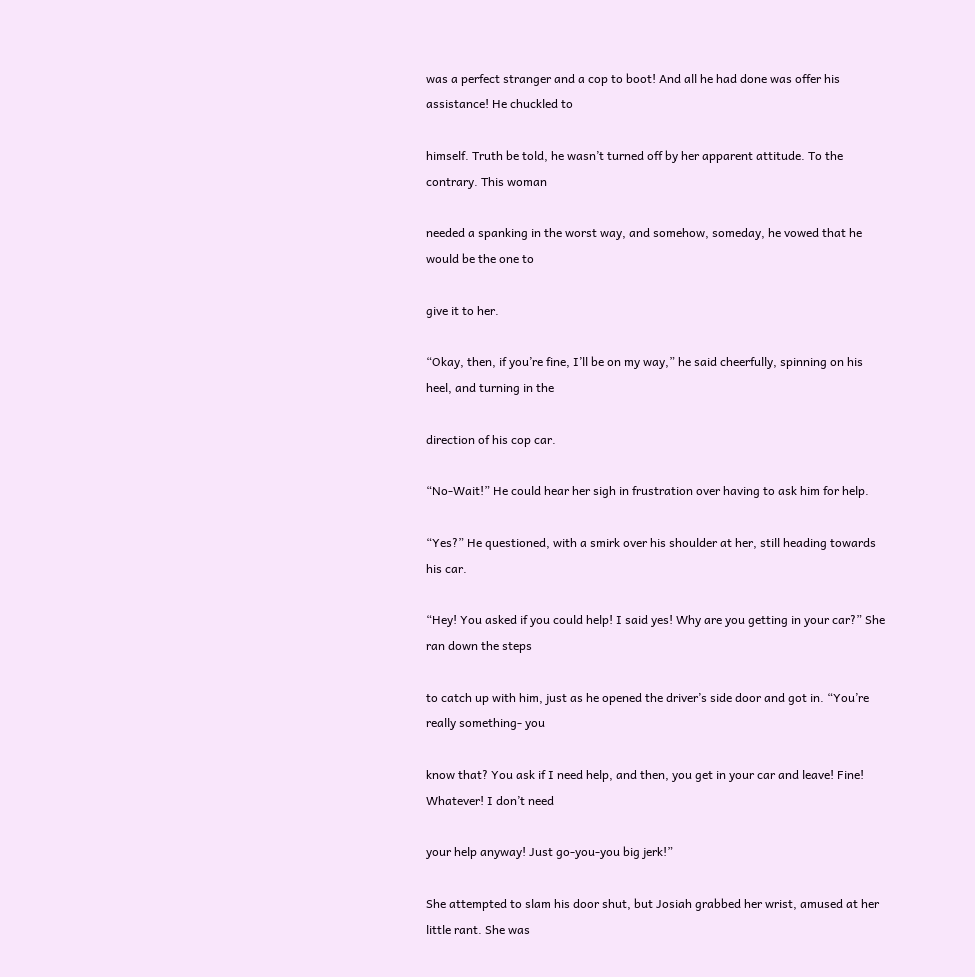was a perfect stranger and a cop to boot! And all he had done was offer his assistance! He chuckled to

himself. Truth be told, he wasn’t turned off by her apparent attitude. To the contrary. This woman

needed a spanking in the worst way, and somehow, someday, he vowed that he would be the one to

give it to her.

“Okay, then, if you’re fine, I’ll be on my way,” he said cheerfully, spinning on his heel, and turning in the

direction of his cop car.

“No-Wait!” He could hear her sigh in frustration over having to ask him for help.

“Yes?” He questioned, with a smirk over his shoulder at her, still heading towards his car.

“Hey! You asked if you could help! I said yes! Why are you getting in your car?” She ran down the steps

to catch up with him, just as he opened the driver’s side door and got in. “You’re really something- you

know that? You ask if I need help, and then, you get in your car and leave! Fine! Whatever! I don’t need

your help anyway! Just go-you-you big jerk!”

She attempted to slam his door shut, but Josiah grabbed her wrist, amused at her little rant. She was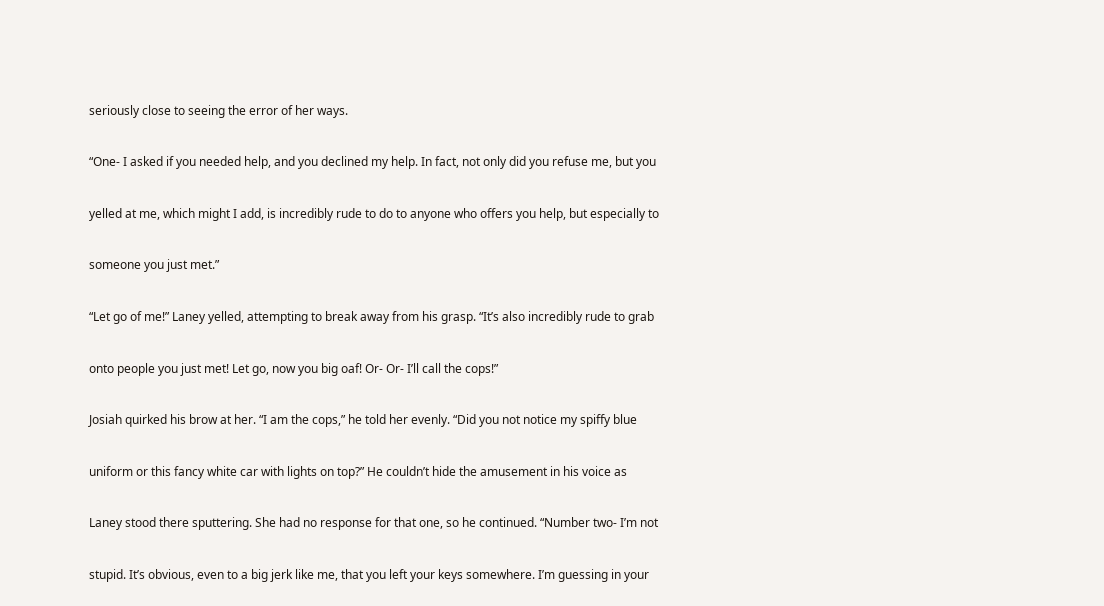seriously close to seeing the error of her ways.

“One- I asked if you needed help, and you declined my help. In fact, not only did you refuse me, but you

yelled at me, which might I add, is incredibly rude to do to anyone who offers you help, but especially to

someone you just met.”

“Let go of me!” Laney yelled, attempting to break away from his grasp. “It’s also incredibly rude to grab

onto people you just met! Let go, now you big oaf! Or- Or- I’ll call the cops!”

Josiah quirked his brow at her. “I am the cops,” he told her evenly. “Did you not notice my spiffy blue

uniform or this fancy white car with lights on top?” He couldn’t hide the amusement in his voice as

Laney stood there sputtering. She had no response for that one, so he continued. “Number two- I’m not

stupid. It’s obvious, even to a big jerk like me, that you left your keys somewhere. I’m guessing in your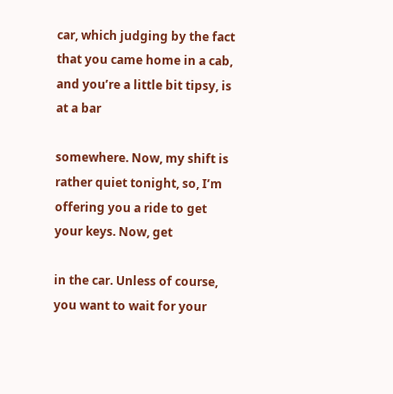car, which judging by the fact that you came home in a cab, and you’re a little bit tipsy, is at a bar

somewhere. Now, my shift is rather quiet tonight, so, I’m offering you a ride to get your keys. Now, get

in the car. Unless of course, you want to wait for your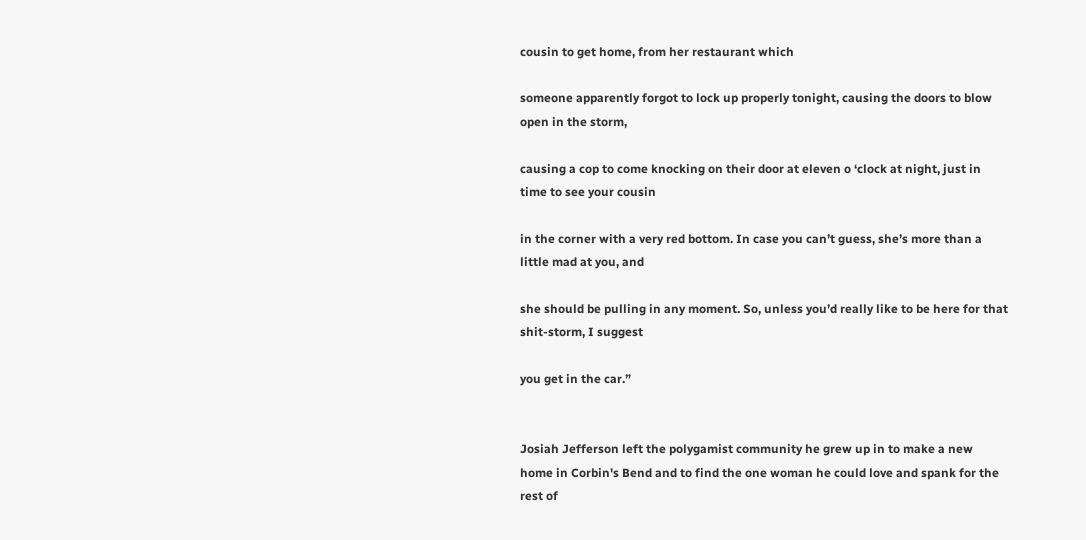cousin to get home, from her restaurant which

someone apparently forgot to lock up properly tonight, causing the doors to blow open in the storm,

causing a cop to come knocking on their door at eleven o ‘clock at night, just in time to see your cousin

in the corner with a very red bottom. In case you can’t guess, she’s more than a little mad at you, and

she should be pulling in any moment. So, unless you’d really like to be here for that shit-storm, I suggest

you get in the car.”


Josiah Jefferson left the polygamist community he grew up in to make a new home in Corbin's Bend and to find the one woman he could love and spank for the rest of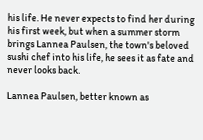his life. He never expects to find her during his first week, but when a summer storm brings Lannea Paulsen, the town's beloved sushi chef into his life, he sees it as fate and never looks back.

Lannea Paulsen, better known as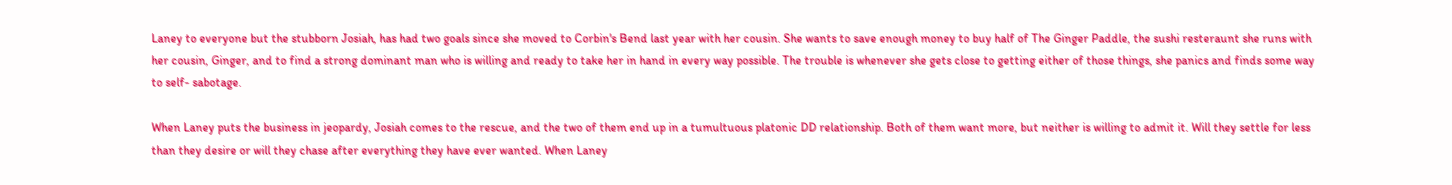Laney to everyone but the stubborn Josiah, has had two goals since she moved to Corbin's Bend last year with her cousin. She wants to save enough money to buy half of The Ginger Paddle, the sushi resteraunt she runs with her cousin, Ginger, and to find a strong dominant man who is willing and ready to take her in hand in every way possible. The trouble is whenever she gets close to getting either of those things, she panics and finds some way to self- sabotage.

When Laney puts the business in jeopardy, Josiah comes to the rescue, and the two of them end up in a tumultuous platonic DD relationship. Both of them want more, but neither is willing to admit it. Will they settle for less than they desire or will they chase after everything they have ever wanted. When Laney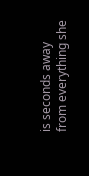is seconds away from everything she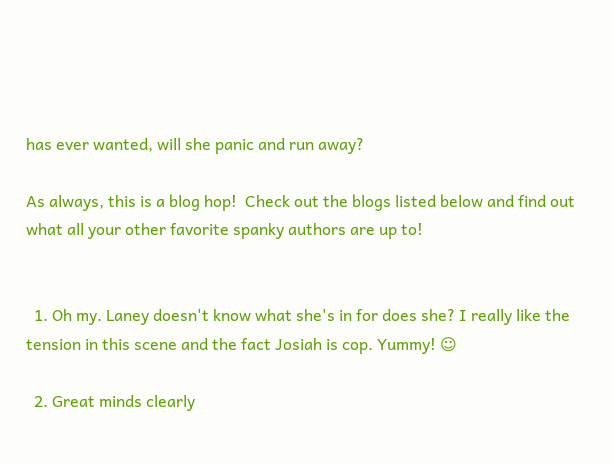has ever wanted, will she panic and run away?

As always, this is a blog hop!  Check out the blogs listed below and find out what all your other favorite spanky authors are up to!


  1. Oh my. Laney doesn't know what she's in for does she? I really like the tension in this scene and the fact Josiah is cop. Yummy! ☺

  2. Great minds clearly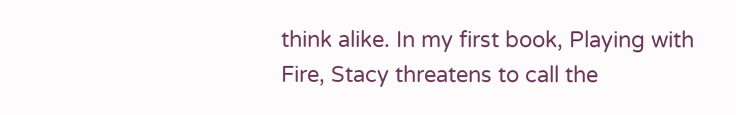think alike. In my first book, Playing with Fire, Stacy threatens to call the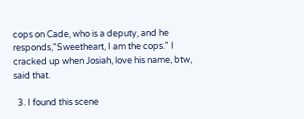cops on Cade, who is a deputy, and he responds,"Sweetheart, I am the cops." I cracked up when Josiah, love his name, btw, said that.

  3. I found this scene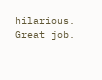hilarious. Great job.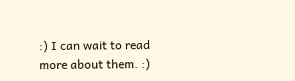:) I can wait to read more about them. :)